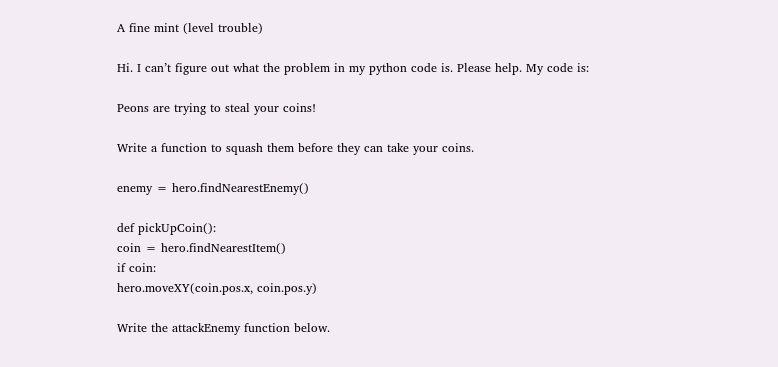A fine mint (level trouble)

Hi. I can’t figure out what the problem in my python code is. Please help. My code is:

Peons are trying to steal your coins!

Write a function to squash them before they can take your coins.

enemy = hero.findNearestEnemy()

def pickUpCoin():
coin = hero.findNearestItem()
if coin:
hero.moveXY(coin.pos.x, coin.pos.y)

Write the attackEnemy function below.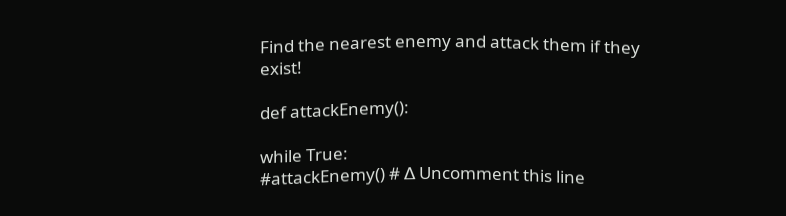Find the nearest enemy and attack them if they exist!

def attackEnemy():

while True:
#attackEnemy() # ∆ Uncomment this line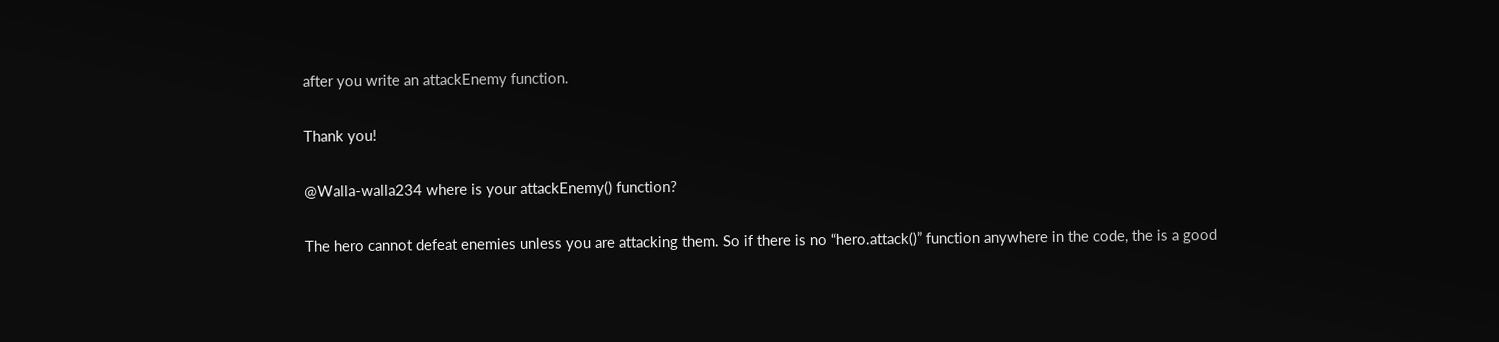after you write an attackEnemy function.

Thank you!

@Walla-walla234 where is your attackEnemy() function?

The hero cannot defeat enemies unless you are attacking them. So if there is no “hero.attack()” function anywhere in the code, the is a good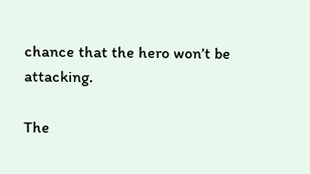chance that the hero won’t be attacking.

The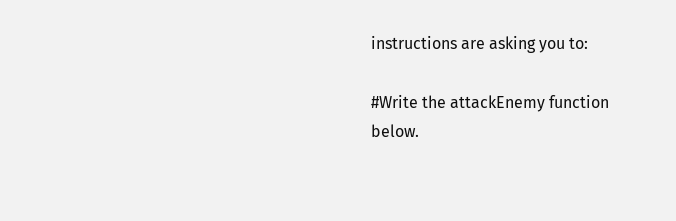instructions are asking you to:

#Write the attackEnemy function below.